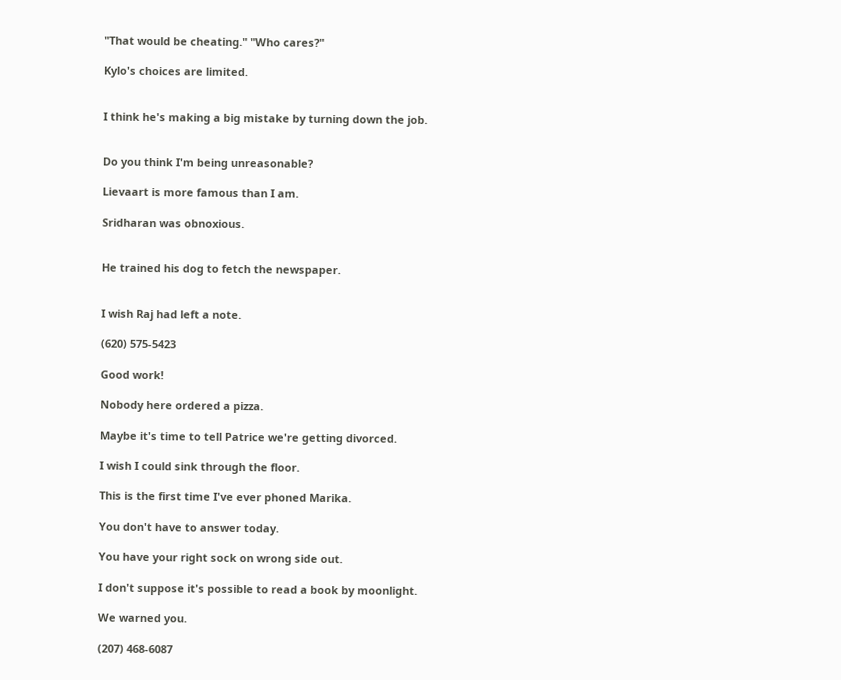"That would be cheating." "Who cares?"

Kylo's choices are limited.


I think he's making a big mistake by turning down the job.


Do you think I'm being unreasonable?

Lievaart is more famous than I am.

Sridharan was obnoxious.


He trained his dog to fetch the newspaper.


I wish Raj had left a note.

(620) 575-5423

Good work!

Nobody here ordered a pizza.

Maybe it's time to tell Patrice we're getting divorced.

I wish I could sink through the floor.

This is the first time I've ever phoned Marika.

You don't have to answer today.

You have your right sock on wrong side out.

I don't suppose it's possible to read a book by moonlight.

We warned you.

(207) 468-6087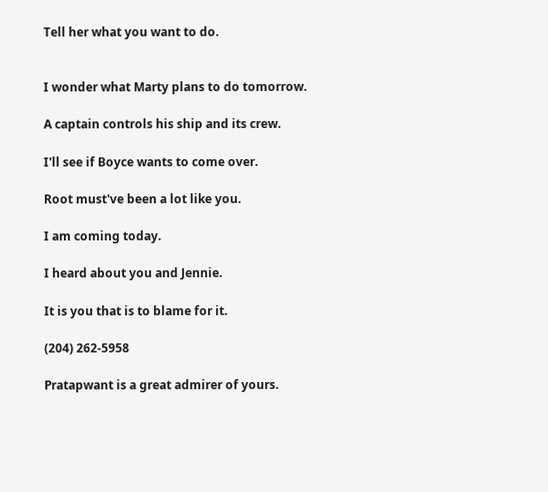Tell her what you want to do.


I wonder what Marty plans to do tomorrow.

A captain controls his ship and its crew.

I'll see if Boyce wants to come over.

Root must've been a lot like you.

I am coming today.

I heard about you and Jennie.

It is you that is to blame for it.

(204) 262-5958

Pratapwant is a great admirer of yours.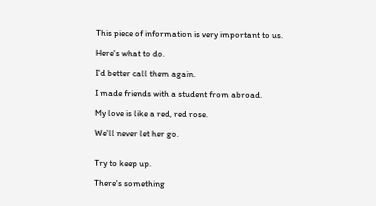This piece of information is very important to us.

Here's what to do.

I'd better call them again.

I made friends with a student from abroad.

My love is like a red, red rose.

We'll never let her go.


Try to keep up.

There's something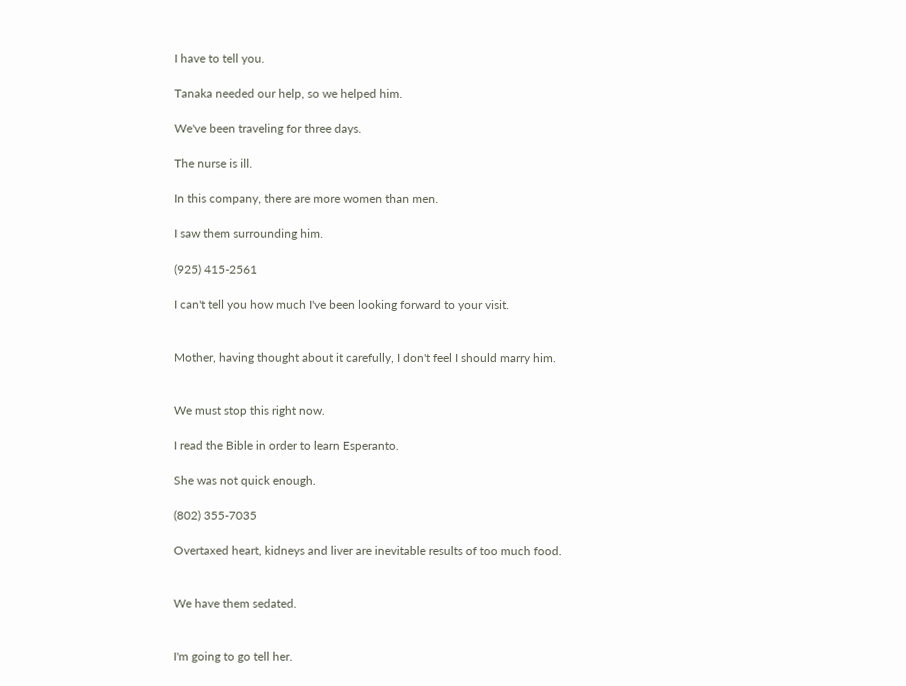I have to tell you.

Tanaka needed our help, so we helped him.

We've been traveling for three days.

The nurse is ill.

In this company, there are more women than men.

I saw them surrounding him.

(925) 415-2561

I can't tell you how much I've been looking forward to your visit.


Mother, having thought about it carefully, I don't feel I should marry him.


We must stop this right now.

I read the Bible in order to learn Esperanto.

She was not quick enough.

(802) 355-7035

Overtaxed heart, kidneys and liver are inevitable results of too much food.


We have them sedated.


I'm going to go tell her.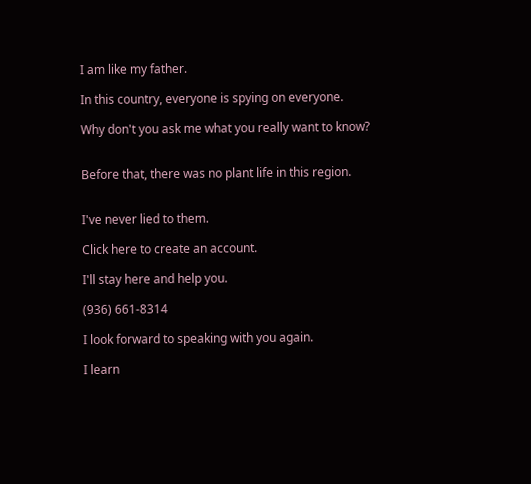I am like my father.

In this country, everyone is spying on everyone.

Why don't you ask me what you really want to know?


Before that, there was no plant life in this region.


I've never lied to them.

Click here to create an account.

I'll stay here and help you.

(936) 661-8314

I look forward to speaking with you again.

I learn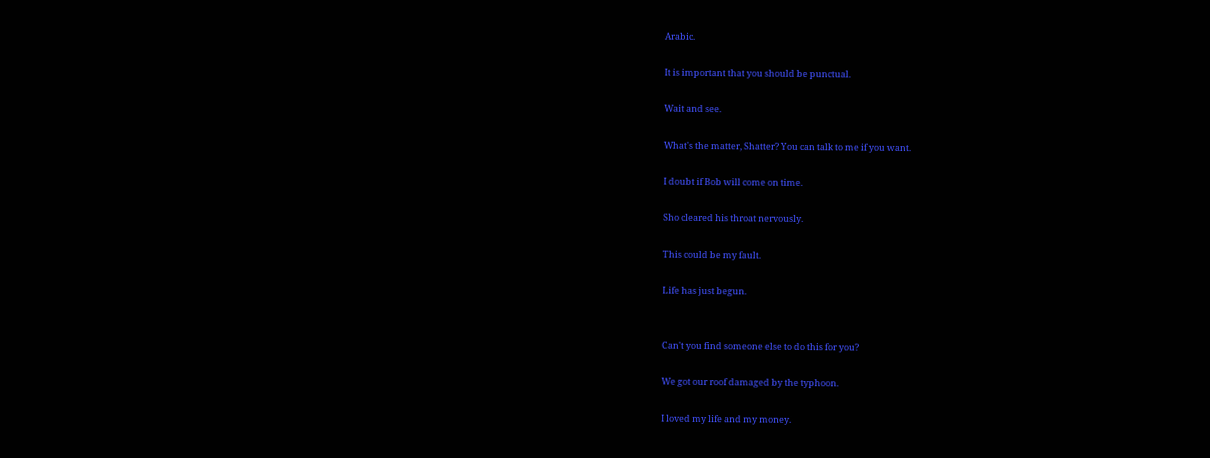Arabic.

It is important that you should be punctual.

Wait and see.

What's the matter, Shatter? You can talk to me if you want.

I doubt if Bob will come on time.

Sho cleared his throat nervously.

This could be my fault.

Life has just begun.


Can't you find someone else to do this for you?

We got our roof damaged by the typhoon.

I loved my life and my money.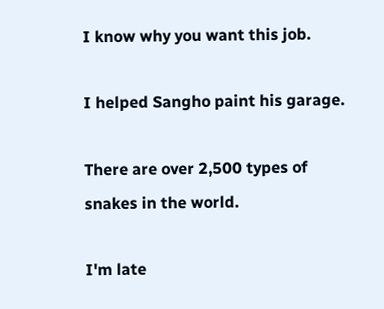I know why you want this job.

I helped Sangho paint his garage.

There are over 2,500 types of snakes in the world.

I'm late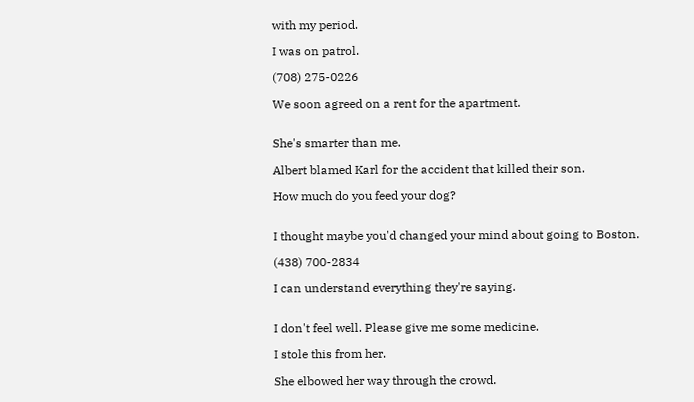with my period.

I was on patrol.

(708) 275-0226

We soon agreed on a rent for the apartment.


She's smarter than me.

Albert blamed Karl for the accident that killed their son.

How much do you feed your dog?


I thought maybe you'd changed your mind about going to Boston.

(438) 700-2834

I can understand everything they're saying.


I don't feel well. Please give me some medicine.

I stole this from her.

She elbowed her way through the crowd.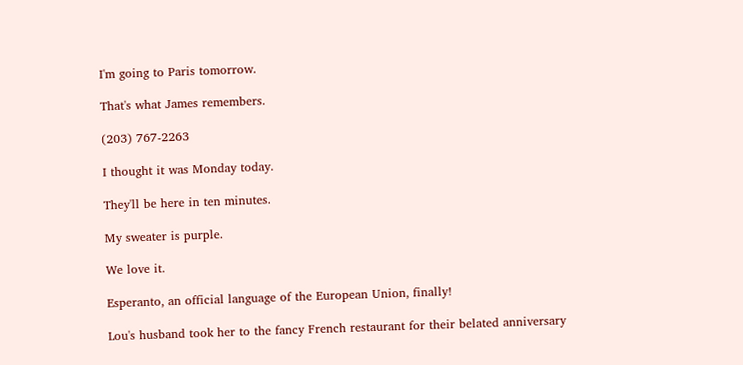I'm going to Paris tomorrow.

That's what James remembers.

(203) 767-2263

I thought it was Monday today.

They'll be here in ten minutes.

My sweater is purple.

We love it.

Esperanto, an official language of the European Union, finally!

Lou's husband took her to the fancy French restaurant for their belated anniversary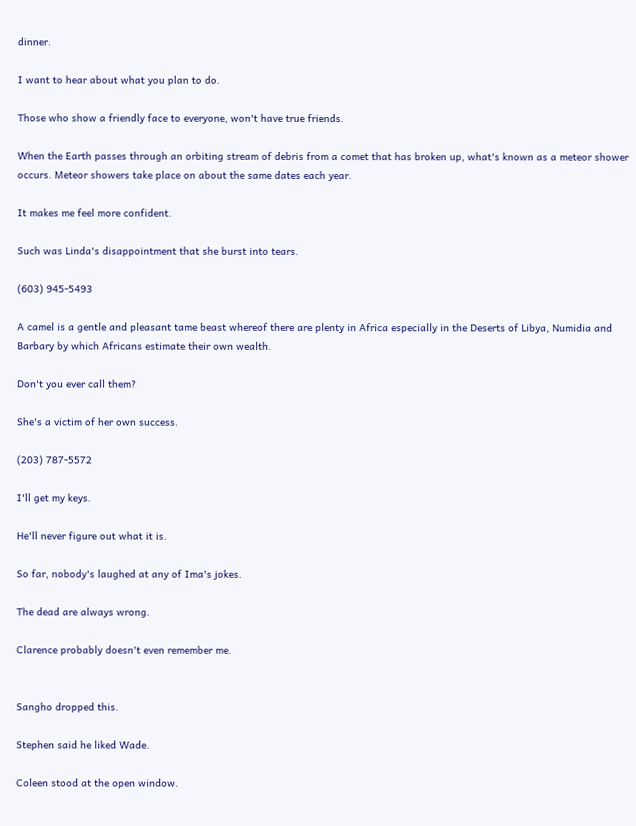dinner.

I want to hear about what you plan to do.

Those who show a friendly face to everyone, won't have true friends.

When the Earth passes through an orbiting stream of debris from a comet that has broken up, what's known as a meteor shower occurs. Meteor showers take place on about the same dates each year.

It makes me feel more confident.

Such was Linda's disappointment that she burst into tears.

(603) 945-5493

A camel is a gentle and pleasant tame beast whereof there are plenty in Africa especially in the Deserts of Libya, Numidia and Barbary by which Africans estimate their own wealth.

Don't you ever call them?

She's a victim of her own success.

(203) 787-5572

I'll get my keys.

He'll never figure out what it is.

So far, nobody's laughed at any of Ima's jokes.

The dead are always wrong.

Clarence probably doesn't even remember me.


Sangho dropped this.

Stephen said he liked Wade.

Coleen stood at the open window.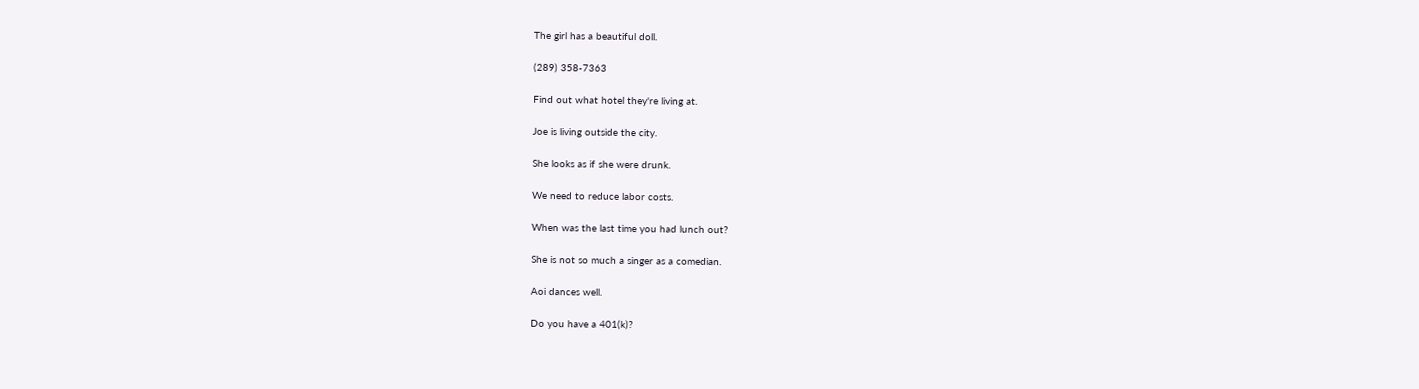The girl has a beautiful doll.

(289) 358-7363

Find out what hotel they're living at.

Joe is living outside the city.

She looks as if she were drunk.

We need to reduce labor costs.

When was the last time you had lunch out?

She is not so much a singer as a comedian.

Aoi dances well.

Do you have a 401(k)?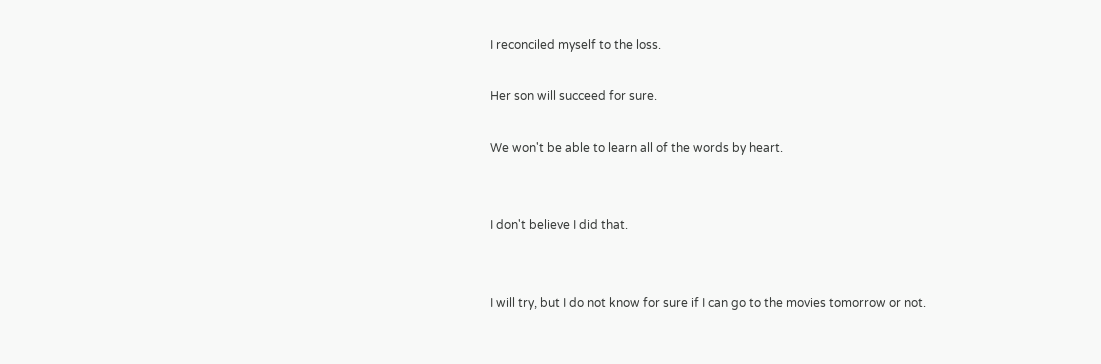I reconciled myself to the loss.

Her son will succeed for sure.

We won't be able to learn all of the words by heart.


I don't believe I did that.


I will try, but I do not know for sure if I can go to the movies tomorrow or not.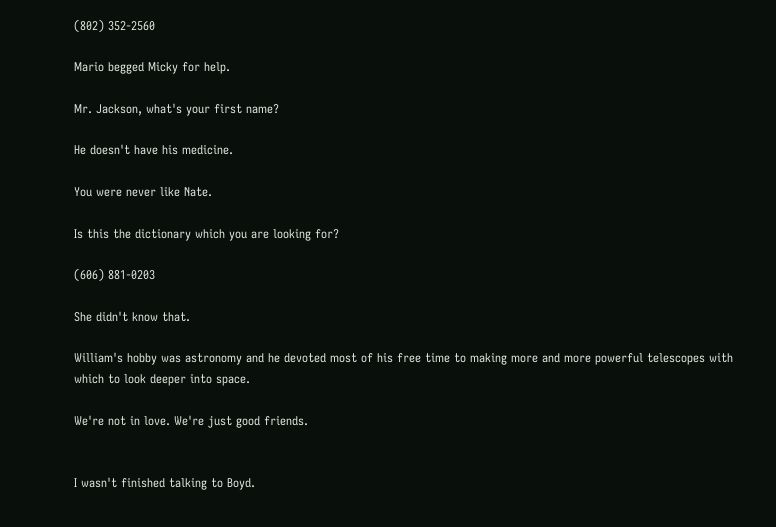(802) 352-2560

Mario begged Micky for help.

Mr. Jackson, what's your first name?

He doesn't have his medicine.

You were never like Nate.

Is this the dictionary which you are looking for?

(606) 881-0203

She didn't know that.

William's hobby was astronomy and he devoted most of his free time to making more and more powerful telescopes with which to look deeper into space.

We're not in love. We're just good friends.


I wasn't finished talking to Boyd.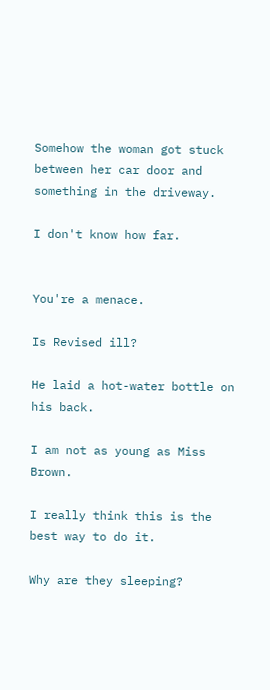Somehow the woman got stuck between her car door and something in the driveway.

I don't know how far.


You're a menace.

Is Revised ill?

He laid a hot-water bottle on his back.

I am not as young as Miss Brown.

I really think this is the best way to do it.

Why are they sleeping?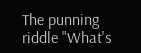The punning riddle "What's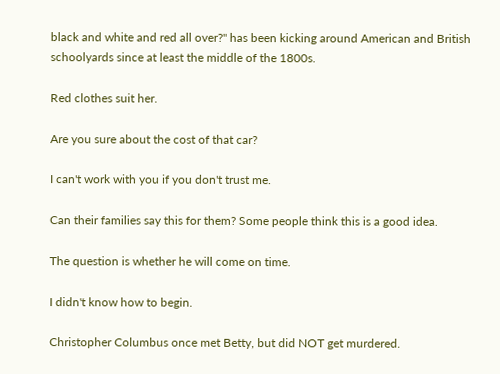black and white and red all over?" has been kicking around American and British schoolyards since at least the middle of the 1800s.

Red clothes suit her.

Are you sure about the cost of that car?

I can't work with you if you don't trust me.

Can their families say this for them? Some people think this is a good idea.

The question is whether he will come on time.

I didn't know how to begin.

Christopher Columbus once met Betty, but did NOT get murdered.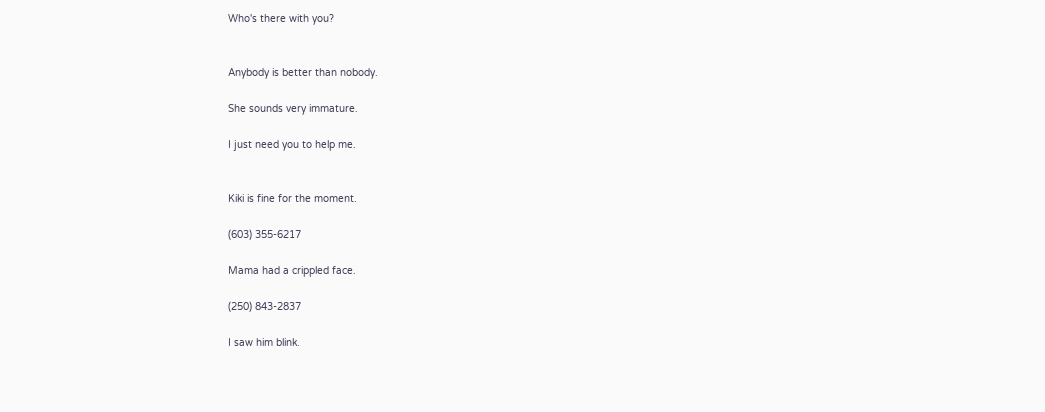Who's there with you?


Anybody is better than nobody.

She sounds very immature.

I just need you to help me.


Kiki is fine for the moment.

(603) 355-6217

Mama had a crippled face.

(250) 843-2837

I saw him blink.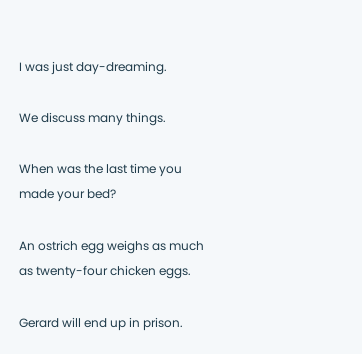I was just day-dreaming.

We discuss many things.

When was the last time you made your bed?

An ostrich egg weighs as much as twenty-four chicken eggs.

Gerard will end up in prison.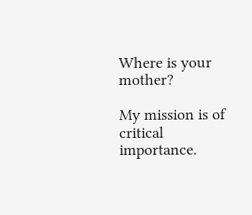Where is your mother?

My mission is of critical importance.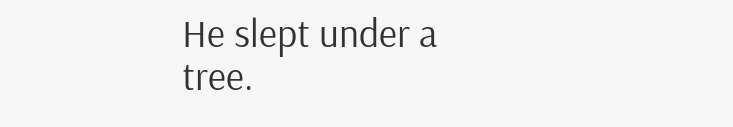He slept under a tree.